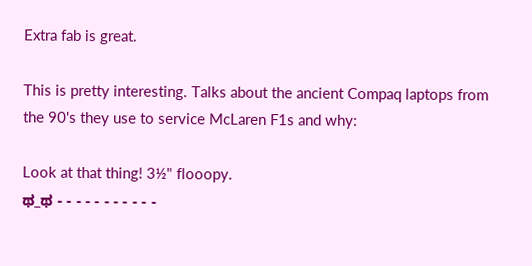Extra fab is great.

This is pretty interesting. Talks about the ancient Compaq laptops from the 90's they use to service McLaren F1s and why:

Look at that thing! 3½" flooopy.
ಥ_ಥ - - - - - - - - - - -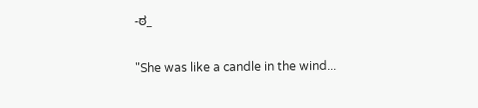-ಠ_

"She was like a candle in the wind...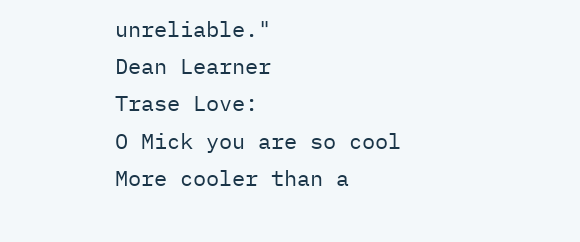unreliable."
Dean Learner
Trase Love:
O Mick you are so cool
More cooler than a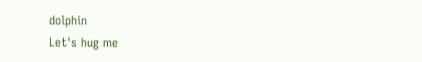dolphin
Let's hug me